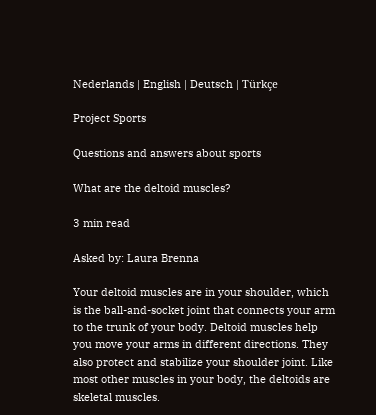Nederlands | English | Deutsch | Türkçe

Project Sports

Questions and answers about sports

What are the deltoid muscles?

3 min read

Asked by: Laura Brenna

Your deltoid muscles are in your shoulder, which is the ball-and-socket joint that connects your arm to the trunk of your body. Deltoid muscles help you move your arms in different directions. They also protect and stabilize your shoulder joint. Like most other muscles in your body, the deltoids are skeletal muscles.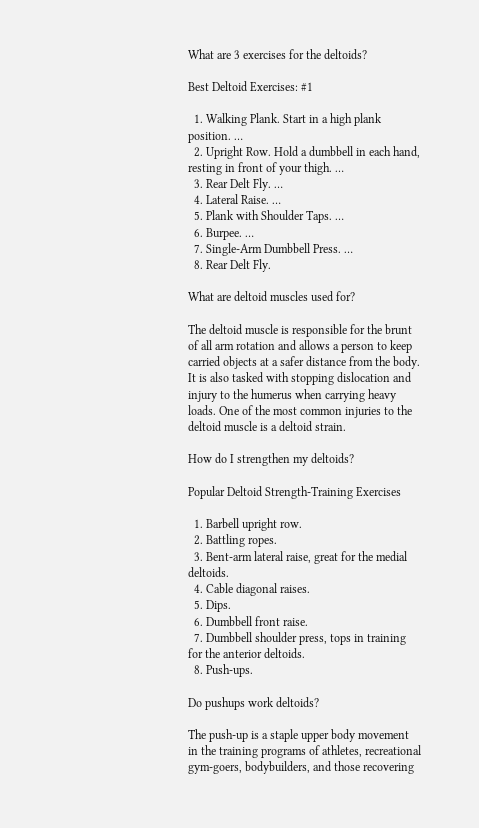What are 3 exercises for the deltoids?

Best Deltoid Exercises: #1

  1. Walking Plank. Start in a high plank position. …
  2. Upright Row. Hold a dumbbell in each hand, resting in front of your thigh. …
  3. Rear Delt Fly. …
  4. Lateral Raise. …
  5. Plank with Shoulder Taps. …
  6. Burpee. …
  7. Single-Arm Dumbbell Press. …
  8. Rear Delt Fly.

What are deltoid muscles used for?

The deltoid muscle is responsible for the brunt of all arm rotation and allows a person to keep carried objects at a safer distance from the body. It is also tasked with stopping dislocation and injury to the humerus when carrying heavy loads. One of the most common injuries to the deltoid muscle is a deltoid strain.

How do I strengthen my deltoids?

Popular Deltoid Strength-Training Exercises

  1. Barbell upright row.
  2. Battling ropes.
  3. Bent-arm lateral raise, great for the medial deltoids.
  4. Cable diagonal raises.
  5. Dips.
  6. Dumbbell front raise.
  7. Dumbbell shoulder press, tops in training for the anterior deltoids.
  8. Push-ups.

Do pushups work deltoids?

The push-up is a staple upper body movement in the training programs of athletes, recreational gym-goers, bodybuilders, and those recovering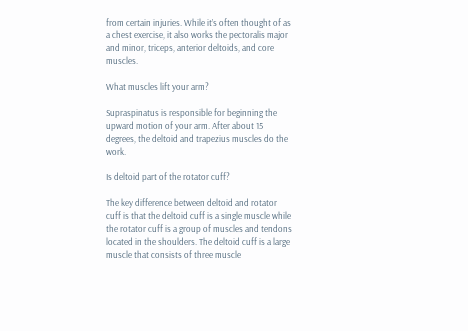from certain injuries. While it’s often thought of as a chest exercise, it also works the pectoralis major and minor, triceps, anterior deltoids, and core muscles.

What muscles lift your arm?

Supraspinatus is responsible for beginning the upward motion of your arm. After about 15 degrees, the deltoid and trapezius muscles do the work.

Is deltoid part of the rotator cuff?

The key difference between deltoid and rotator cuff is that the deltoid cuff is a single muscle while the rotator cuff is a group of muscles and tendons located in the shoulders. The deltoid cuff is a large muscle that consists of three muscle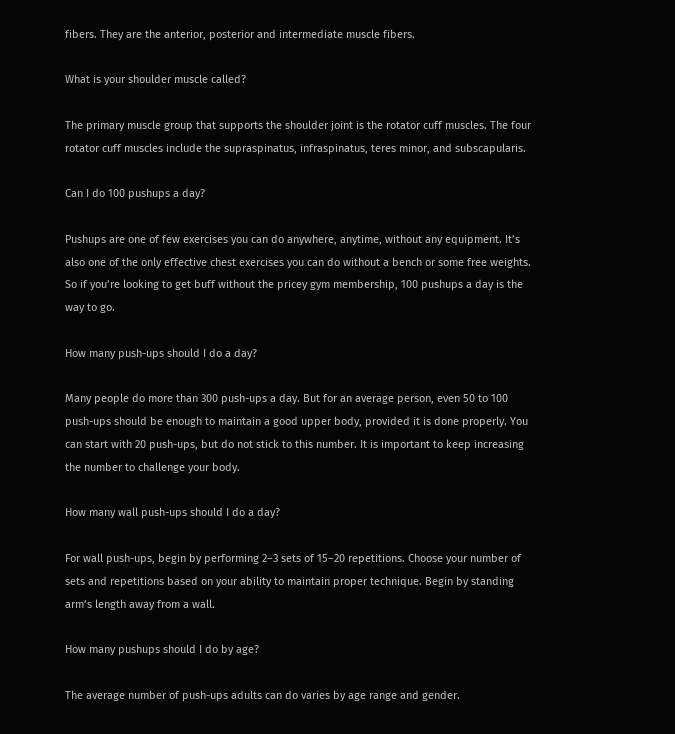fibers. They are the anterior, posterior and intermediate muscle fibers.

What is your shoulder muscle called?

The primary muscle group that supports the shoulder joint is the rotator cuff muscles. The four rotator cuff muscles include the supraspinatus, infraspinatus, teres minor, and subscapularis.

Can I do 100 pushups a day?

Pushups are one of few exercises you can do anywhere, anytime, without any equipment. It’s also one of the only effective chest exercises you can do without a bench or some free weights. So if you’re looking to get buff without the pricey gym membership, 100 pushups a day is the way to go.

How many push-ups should I do a day?

Many people do more than 300 push-ups a day. But for an average person, even 50 to 100 push-ups should be enough to maintain a good upper body, provided it is done properly. You can start with 20 push-ups, but do not stick to this number. It is important to keep increasing the number to challenge your body.

How many wall push-ups should I do a day?

For wall push-ups, begin by performing 2–3 sets of 15–20 repetitions. Choose your number of sets and repetitions based on your ability to maintain proper technique. Begin by standing arm’s length away from a wall.

How many pushups should I do by age?

The average number of push-ups adults can do varies by age range and gender.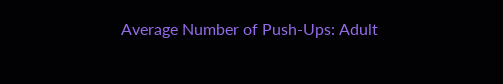Average Number of Push-Ups: Adult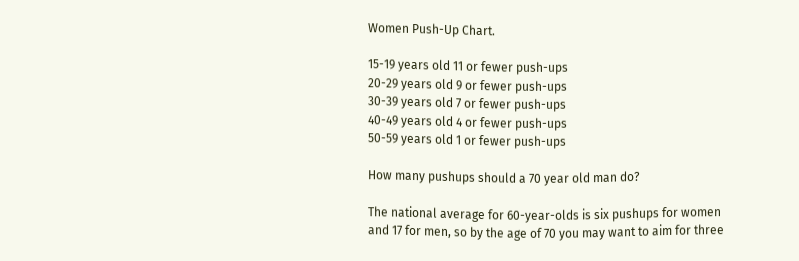Women Push-Up Chart.

15-19 years old 11 or fewer push-ups
20-29 years old 9 or fewer push-ups
30-39 years old 7 or fewer push-ups
40-49 years old 4 or fewer push-ups
50-59 years old 1 or fewer push-ups

How many pushups should a 70 year old man do?

The national average for 60-year-olds is six pushups for women and 17 for men, so by the age of 70 you may want to aim for three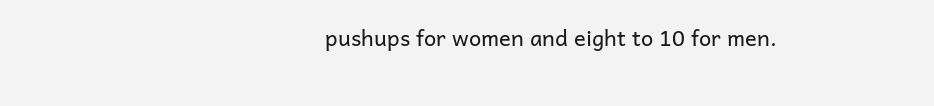pushups for women and eight to 10 for men.